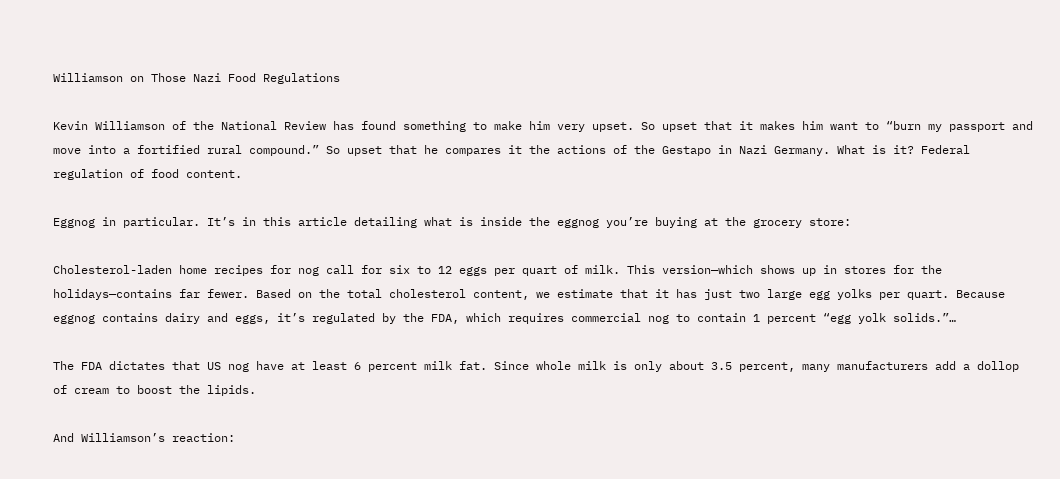Williamson on Those Nazi Food Regulations

Kevin Williamson of the National Review has found something to make him very upset. So upset that it makes him want to “burn my passport and move into a fortified rural compound.” So upset that he compares it the actions of the Gestapo in Nazi Germany. What is it? Federal regulation of food content.

Eggnog in particular. It’s in this article detailing what is inside the eggnog you’re buying at the grocery store:

Cholesterol-laden home recipes for nog call for six to 12 eggs per quart of milk. This version—which shows up in stores for the holidays—contains far fewer. Based on the total cholesterol content, we estimate that it has just two large egg yolks per quart. Because eggnog contains dairy and eggs, it’s regulated by the FDA, which requires commercial nog to contain 1 percent “egg yolk solids.”…

The FDA dictates that US nog have at least 6 percent milk fat. Since whole milk is only about 3.5 percent, many manufacturers add a dollop of cream to boost the lipids.

And Williamson’s reaction: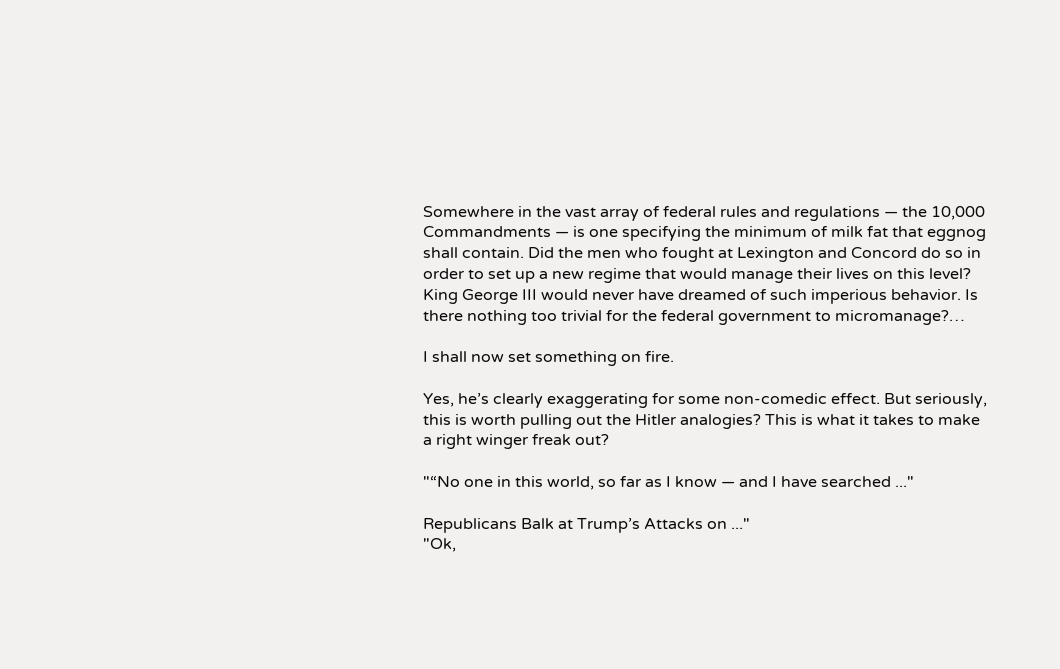Somewhere in the vast array of federal rules and regulations — the 10,000 Commandments — is one specifying the minimum of milk fat that eggnog shall contain. Did the men who fought at Lexington and Concord do so in order to set up a new regime that would manage their lives on this level? King George III would never have dreamed of such imperious behavior. Is there nothing too trivial for the federal government to micromanage?…

I shall now set something on fire.

Yes, he’s clearly exaggerating for some non-comedic effect. But seriously, this is worth pulling out the Hitler analogies? This is what it takes to make a right winger freak out?

"“No one in this world, so far as I know — and I have searched ..."

Republicans Balk at Trump’s Attacks on ..."
"Ok,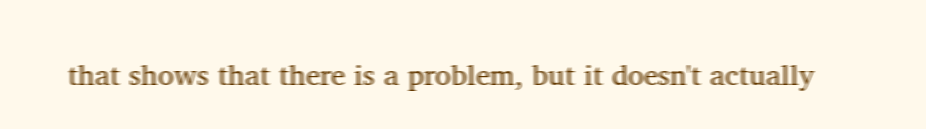that shows that there is a problem, but it doesn't actually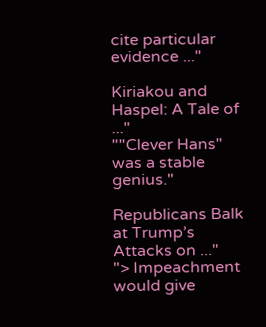cite particular evidence ..."

Kiriakou and Haspel: A Tale of ..."
""Clever Hans" was a stable genius."

Republicans Balk at Trump’s Attacks on ..."
"> Impeachment would give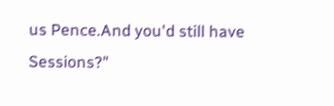us Pence.And you'd still have Sessions?"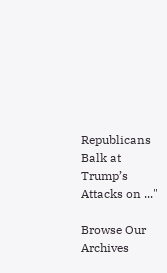Republicans Balk at Trump’s Attacks on ..."

Browse Our Archives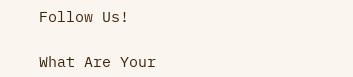Follow Us!

What Are Your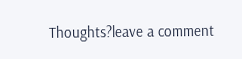Thoughts?leave a comment